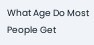What Age Do Most People Get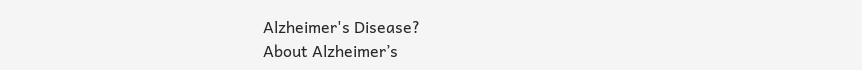Alzheimer's Disease?
About Alzheimer’s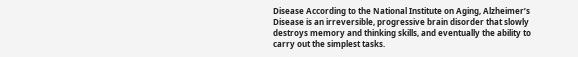Disease According to the National Institute on Aging, Alzheimer’s Disease is an irreversible, progressive brain disorder that slowly destroys memory and thinking skills, and eventually the ability to carry out the simplest tasks.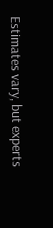Estimates vary, but experts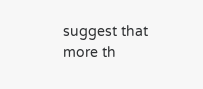suggest that more th